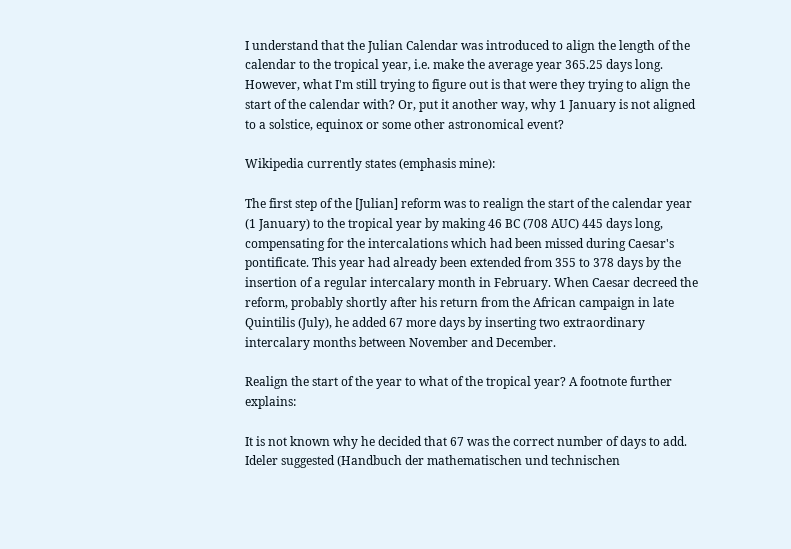I understand that the Julian Calendar was introduced to align the length of the calendar to the tropical year, i.e. make the average year 365.25 days long. However, what I'm still trying to figure out is that were they trying to align the start of the calendar with? Or, put it another way, why 1 January is not aligned to a solstice, equinox or some other astronomical event?

Wikipedia currently states (emphasis mine):

The first step of the [Julian] reform was to realign the start of the calendar year (1 January) to the tropical year by making 46 BC (708 AUC) 445 days long, compensating for the intercalations which had been missed during Caesar's pontificate. This year had already been extended from 355 to 378 days by the insertion of a regular intercalary month in February. When Caesar decreed the reform, probably shortly after his return from the African campaign in late Quintilis (July), he added 67 more days by inserting two extraordinary intercalary months between November and December.

Realign the start of the year to what of the tropical year? A footnote further explains:

It is not known why he decided that 67 was the correct number of days to add. Ideler suggested (Handbuch der mathematischen und technischen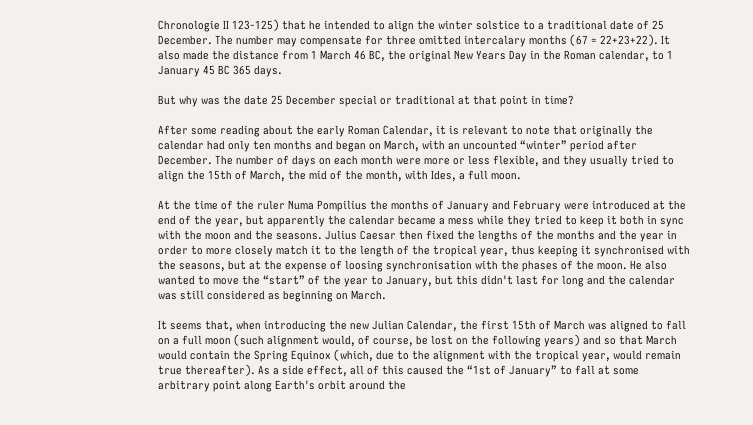Chronologie II 123-125) that he intended to align the winter solstice to a traditional date of 25 December. The number may compensate for three omitted intercalary months (67 = 22+23+22). It also made the distance from 1 March 46 BC, the original New Years Day in the Roman calendar, to 1 January 45 BC 365 days.

But why was the date 25 December special or traditional at that point in time?

After some reading about the early Roman Calendar, it is relevant to note that originally the calendar had only ten months and began on March, with an uncounted “winter” period after December. The number of days on each month were more or less flexible, and they usually tried to align the 15th of March, the mid of the month, with Ides, a full moon.

At the time of the ruler Numa Pompilius the months of January and February were introduced at the end of the year, but apparently the calendar became a mess while they tried to keep it both in sync with the moon and the seasons. Julius Caesar then fixed the lengths of the months and the year in order to more closely match it to the length of the tropical year, thus keeping it synchronised with the seasons, but at the expense of loosing synchronisation with the phases of the moon. He also wanted to move the “start” of the year to January, but this didn't last for long and the calendar was still considered as beginning on March.

It seems that, when introducing the new Julian Calendar, the first 15th of March was aligned to fall on a full moon (such alignment would, of course, be lost on the following years) and so that March would contain the Spring Equinox (which, due to the alignment with the tropical year, would remain true thereafter). As a side effect, all of this caused the “1st of January” to fall at some arbitrary point along Earth's orbit around the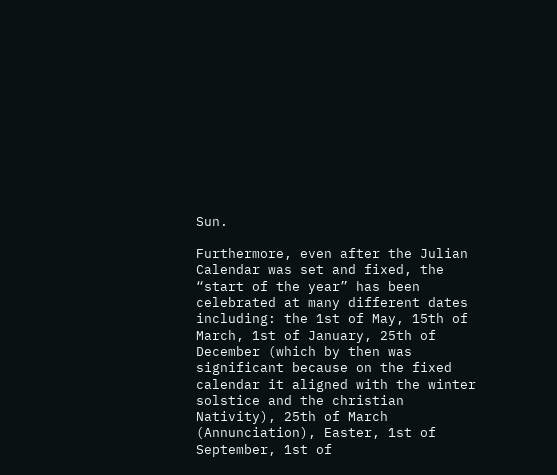Sun.

Furthermore, even after the Julian Calendar was set and fixed, the “start of the year” has been celebrated at many different dates including: the 1st of May, 15th of March, 1st of January, 25th of December (which by then was significant because on the fixed calendar it aligned with the winter solstice and the christian Nativity), 25th of March (Annunciation), Easter, 1st of September, 1st of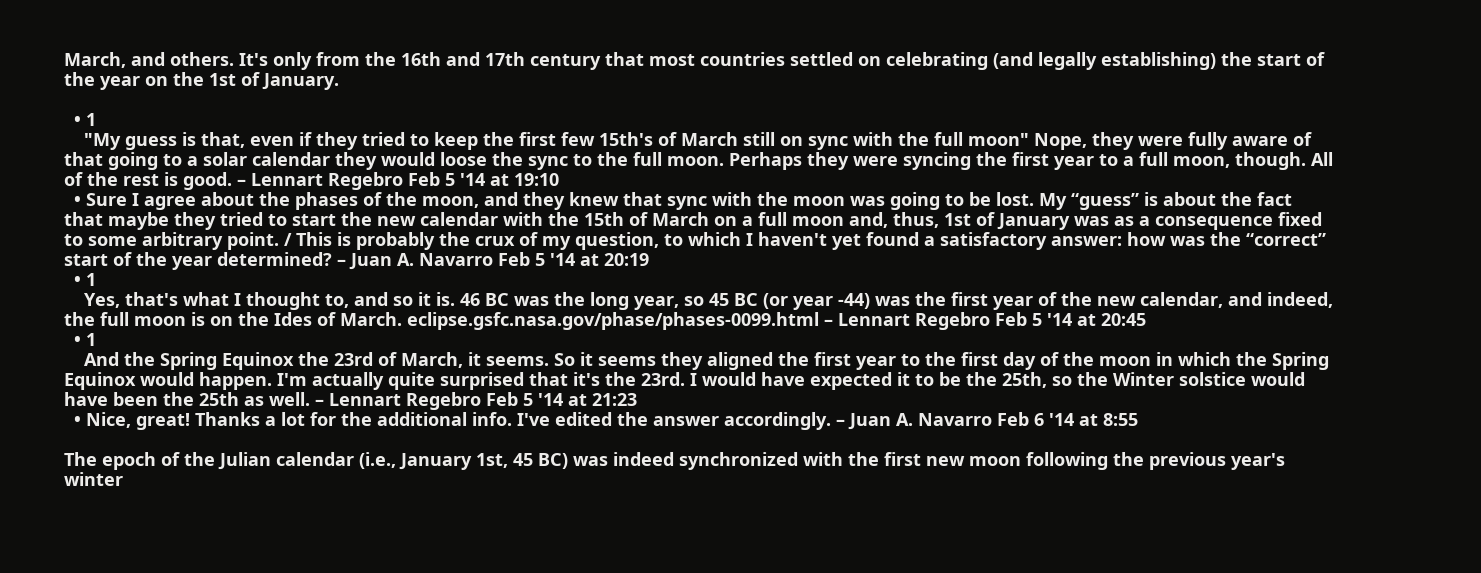March, and others. It's only from the 16th and 17th century that most countries settled on celebrating (and legally establishing) the start of the year on the 1st of January.

  • 1
    "My guess is that, even if they tried to keep the first few 15th's of March still on sync with the full moon" Nope, they were fully aware of that going to a solar calendar they would loose the sync to the full moon. Perhaps they were syncing the first year to a full moon, though. All of the rest is good. – Lennart Regebro Feb 5 '14 at 19:10
  • Sure I agree about the phases of the moon, and they knew that sync with the moon was going to be lost. My “guess” is about the fact that maybe they tried to start the new calendar with the 15th of March on a full moon and, thus, 1st of January was as a consequence fixed to some arbitrary point. / This is probably the crux of my question, to which I haven't yet found a satisfactory answer: how was the “correct” start of the year determined? – Juan A. Navarro Feb 5 '14 at 20:19
  • 1
    Yes, that's what I thought to, and so it is. 46 BC was the long year, so 45 BC (or year -44) was the first year of the new calendar, and indeed, the full moon is on the Ides of March. eclipse.gsfc.nasa.gov/phase/phases-0099.html – Lennart Regebro Feb 5 '14 at 20:45
  • 1
    And the Spring Equinox the 23rd of March, it seems. So it seems they aligned the first year to the first day of the moon in which the Spring Equinox would happen. I'm actually quite surprised that it's the 23rd. I would have expected it to be the 25th, so the Winter solstice would have been the 25th as well. – Lennart Regebro Feb 5 '14 at 21:23
  • Nice, great! Thanks a lot for the additional info. I've edited the answer accordingly. – Juan A. Navarro Feb 6 '14 at 8:55

The epoch of the Julian calendar (i.e., January 1st, 45 BC) was indeed synchronized with the first new moon following the previous year's winter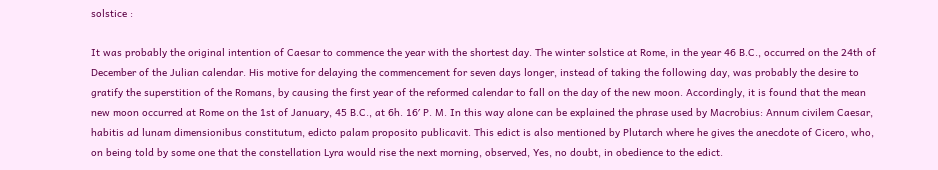solstice :

It was probably the original intention of Caesar to commence the year with the shortest day. The winter solstice at Rome, in the year 46 B.C., occurred on the 24th of December of the Julian calendar. His motive for delaying the commencement for seven days longer, instead of taking the following day, was probably the desire to gratify the superstition of the Romans, by causing the first year of the reformed calendar to fall on the day of the new moon. Accordingly, it is found that the mean new moon occurred at Rome on the 1st of January, 45 B.C., at 6h. 16′ P. M. In this way alone can be explained the phrase used by Macrobius: Annum civilem Caesar, habitis ad lunam dimensionibus constitutum, edicto palam proposito publicavit. This edict is also mentioned by Plutarch where he gives the anecdote of Cicero, who, on being told by some one that the constellation Lyra would rise the next morning, observed, Yes, no doubt, in obedience to the edict.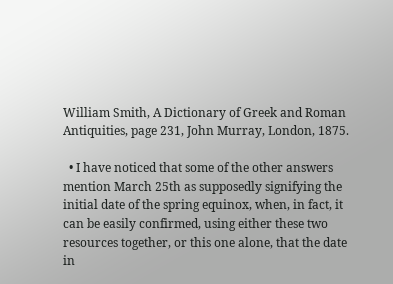William Smith, A Dictionary of Greek and Roman Antiquities, page 231, John Murray, London, 1875.

  • I have noticed that some of the other answers mention March 25th as supposedly signifying the initial date of the spring equinox, when, in fact, it can be easily confirmed, using either these two resources together, or this one alone, that the date in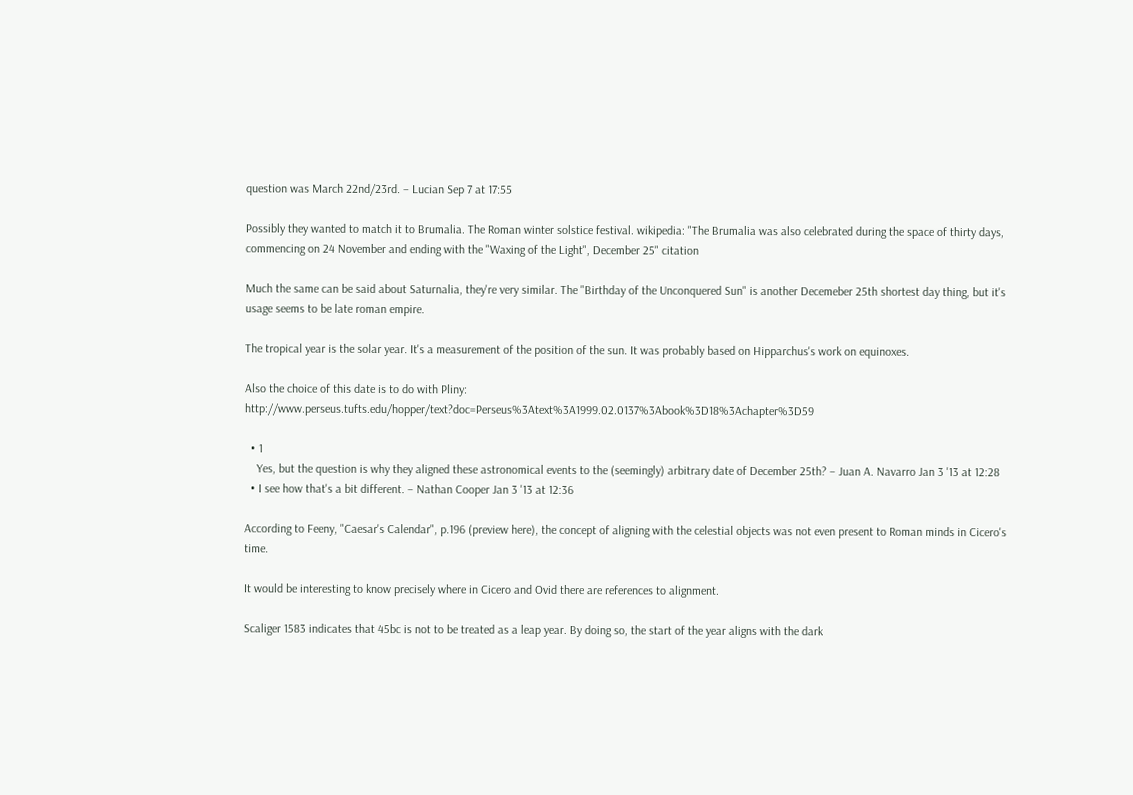question was March 22nd/23rd. – Lucian Sep 7 at 17:55

Possibly they wanted to match it to Brumalia. The Roman winter solstice festival. wikipedia: "The Brumalia was also celebrated during the space of thirty days, commencing on 24 November and ending with the "Waxing of the Light", December 25" citation

Much the same can be said about Saturnalia, they're very similar. The "Birthday of the Unconquered Sun" is another Decemeber 25th shortest day thing, but it's usage seems to be late roman empire.

The tropical year is the solar year. It's a measurement of the position of the sun. It was probably based on Hipparchus's work on equinoxes.

Also the choice of this date is to do with Pliny: http://www.perseus.tufts.edu/hopper/text?doc=Perseus%3Atext%3A1999.02.0137%3Abook%3D18%3Achapter%3D59

  • 1
    Yes, but the question is why they aligned these astronomical events to the (seemingly) arbitrary date of December 25th? – Juan A. Navarro Jan 3 '13 at 12:28
  • I see how that's a bit different. – Nathan Cooper Jan 3 '13 at 12:36

According to Feeny, "Caesar's Calendar", p.196 (preview here), the concept of aligning with the celestial objects was not even present to Roman minds in Cicero's time.

It would be interesting to know precisely where in Cicero and Ovid there are references to alignment.

Scaliger 1583 indicates that 45bc is not to be treated as a leap year. By doing so, the start of the year aligns with the dark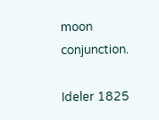moon conjunction.

Ideler 1825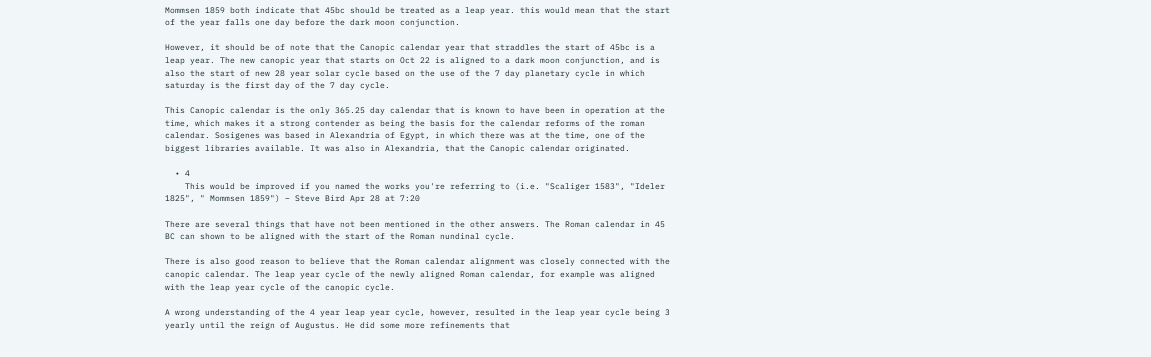Mommsen 1859 both indicate that 45bc should be treated as a leap year. this would mean that the start of the year falls one day before the dark moon conjunction.

However, it should be of note that the Canopic calendar year that straddles the start of 45bc is a leap year. The new canopic year that starts on Oct 22 is aligned to a dark moon conjunction, and is also the start of new 28 year solar cycle based on the use of the 7 day planetary cycle in which saturday is the first day of the 7 day cycle.

This Canopic calendar is the only 365.25 day calendar that is known to have been in operation at the time, which makes it a strong contender as being the basis for the calendar reforms of the roman calendar. Sosigenes was based in Alexandria of Egypt, in which there was at the time, one of the biggest libraries available. It was also in Alexandria, that the Canopic calendar originated.

  • 4
    This would be improved if you named the works you're referring to (i.e. "Scaliger 1583", "Ideler 1825", " Mommsen 1859") – Steve Bird Apr 28 at 7:20

There are several things that have not been mentioned in the other answers. The Roman calendar in 45 BC can shown to be aligned with the start of the Roman nundinal cycle.

There is also good reason to believe that the Roman calendar alignment was closely connected with the canopic calendar. The leap year cycle of the newly aligned Roman calendar, for example was aligned with the leap year cycle of the canopic cycle.

A wrong understanding of the 4 year leap year cycle, however, resulted in the leap year cycle being 3 yearly until the reign of Augustus. He did some more refinements that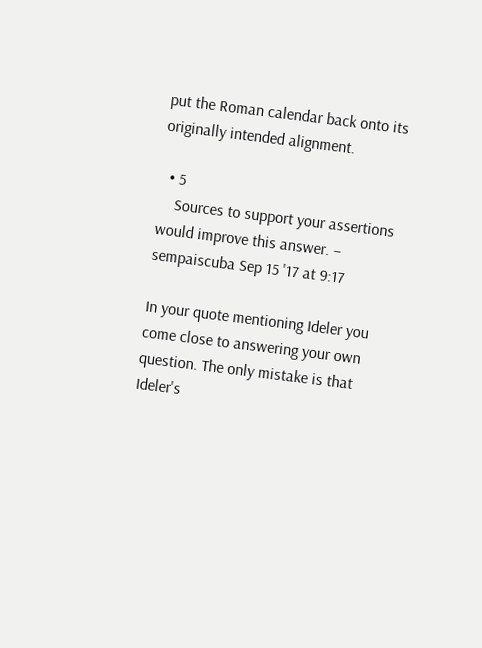put the Roman calendar back onto its originally intended alignment.

  • 5
    Sources to support your assertions would improve this answer. – sempaiscuba Sep 15 '17 at 9:17

In your quote mentioning Ideler you come close to answering your own question. The only mistake is that Ideler's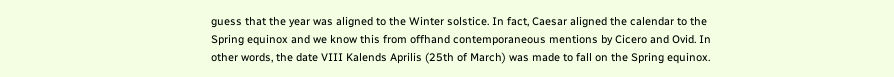guess that the year was aligned to the Winter solstice. In fact, Caesar aligned the calendar to the Spring equinox and we know this from offhand contemporaneous mentions by Cicero and Ovid. In other words, the date VIII Kalends Aprilis (25th of March) was made to fall on the Spring equinox.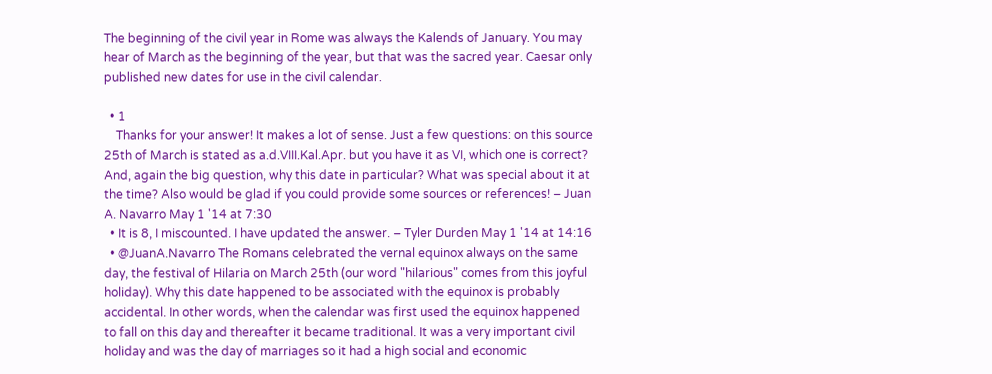The beginning of the civil year in Rome was always the Kalends of January. You may hear of March as the beginning of the year, but that was the sacred year. Caesar only published new dates for use in the civil calendar.

  • 1
    Thanks for your answer! It makes a lot of sense. Just a few questions: on this source 25th of March is stated as a.d.VIII.Kal.Apr. but you have it as VI, which one is correct? And, again the big question, why this date in particular? What was special about it at the time? Also would be glad if you could provide some sources or references! – Juan A. Navarro May 1 '14 at 7:30
  • It is 8, I miscounted. I have updated the answer. – Tyler Durden May 1 '14 at 14:16
  • @JuanA.Navarro The Romans celebrated the vernal equinox always on the same day, the festival of Hilaria on March 25th (our word "hilarious" comes from this joyful holiday). Why this date happened to be associated with the equinox is probably accidental. In other words, when the calendar was first used the equinox happened to fall on this day and thereafter it became traditional. It was a very important civil holiday and was the day of marriages so it had a high social and economic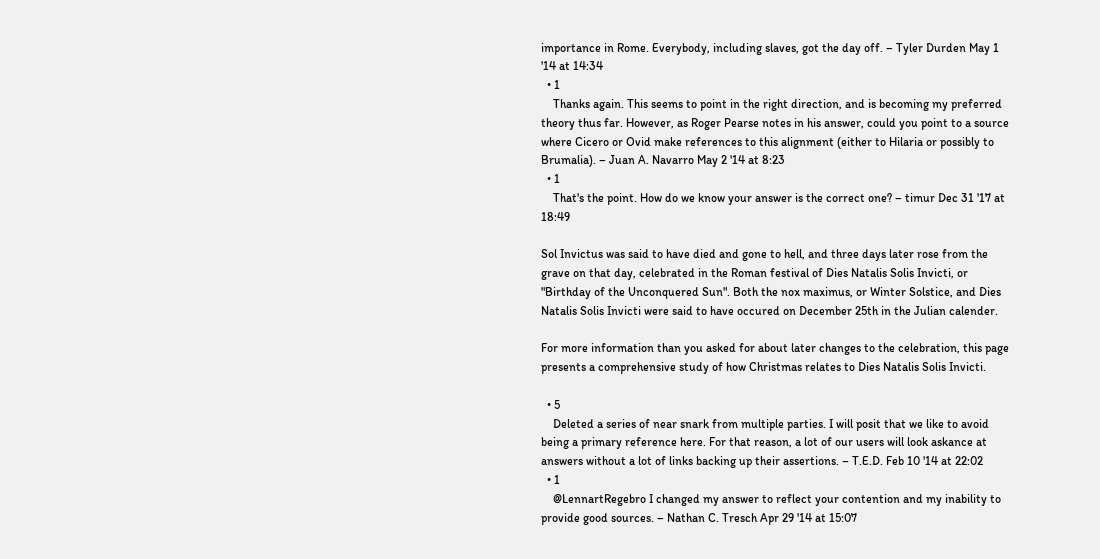importance in Rome. Everybody, including slaves, got the day off. – Tyler Durden May 1 '14 at 14:34
  • 1
    Thanks again. This seems to point in the right direction, and is becoming my preferred theory thus far. However, as Roger Pearse notes in his answer, could you point to a source where Cicero or Ovid make references to this alignment (either to Hilaria or possibly to Brumalia). – Juan A. Navarro May 2 '14 at 8:23
  • 1
    That's the point. How do we know your answer is the correct one? – timur Dec 31 '17 at 18:49

Sol Invictus was said to have died and gone to hell, and three days later rose from the grave on that day, celebrated in the Roman festival of Dies Natalis Solis Invicti, or "Birthday of the Unconquered Sun". Both the nox maximus, or Winter Solstice, and Dies Natalis Solis Invicti were said to have occured on December 25th in the Julian calender.

For more information than you asked for about later changes to the celebration, this page presents a comprehensive study of how Christmas relates to Dies Natalis Solis Invicti.

  • 5
    Deleted a series of near snark from multiple parties. I will posit that we like to avoid being a primary reference here. For that reason, a lot of our users will look askance at answers without a lot of links backing up their assertions. – T.E.D. Feb 10 '14 at 22:02
  • 1
    @LennartRegebro I changed my answer to reflect your contention and my inability to provide good sources. – Nathan C. Tresch Apr 29 '14 at 15:07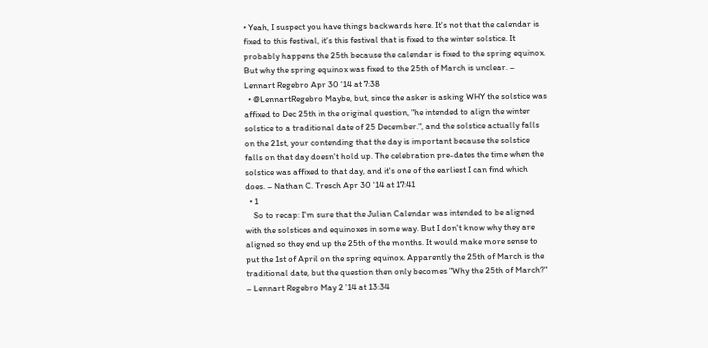• Yeah, I suspect you have things backwards here. It's not that the calendar is fixed to this festival, it's this festival that is fixed to the winter solstice. It probably happens the 25th because the calendar is fixed to the spring equinox. But why the spring equinox was fixed to the 25th of March is unclear. – Lennart Regebro Apr 30 '14 at 7:38
  • @LennartRegebro Maybe, but, since the asker is asking WHY the solstice was affixed to Dec 25th in the original question, "he intended to align the winter solstice to a traditional date of 25 December.", and the solstice actually falls on the 21st, your contending that the day is important because the solstice falls on that day doesn't hold up. The celebration pre-dates the time when the solstice was affixed to that day, and it's one of the earliest I can find which does. – Nathan C. Tresch Apr 30 '14 at 17:41
  • 1
    So to recap: I'm sure that the Julian Calendar was intended to be aligned with the solstices and equinoxes in some way. But I don't know why they are aligned so they end up the 25th of the months. It would make more sense to put the 1st of April on the spring equinox. Apparently the 25th of March is the traditional date, but the question then only becomes "Why the 25th of March?" – Lennart Regebro May 2 '14 at 13:34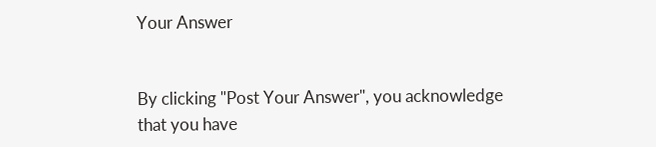Your Answer


By clicking "Post Your Answer", you acknowledge that you have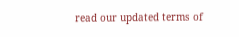read our updated terms of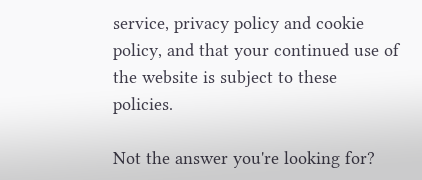service, privacy policy and cookie policy, and that your continued use of the website is subject to these policies.

Not the answer you're looking for?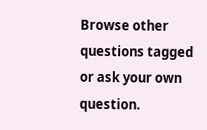Browse other questions tagged or ask your own question.